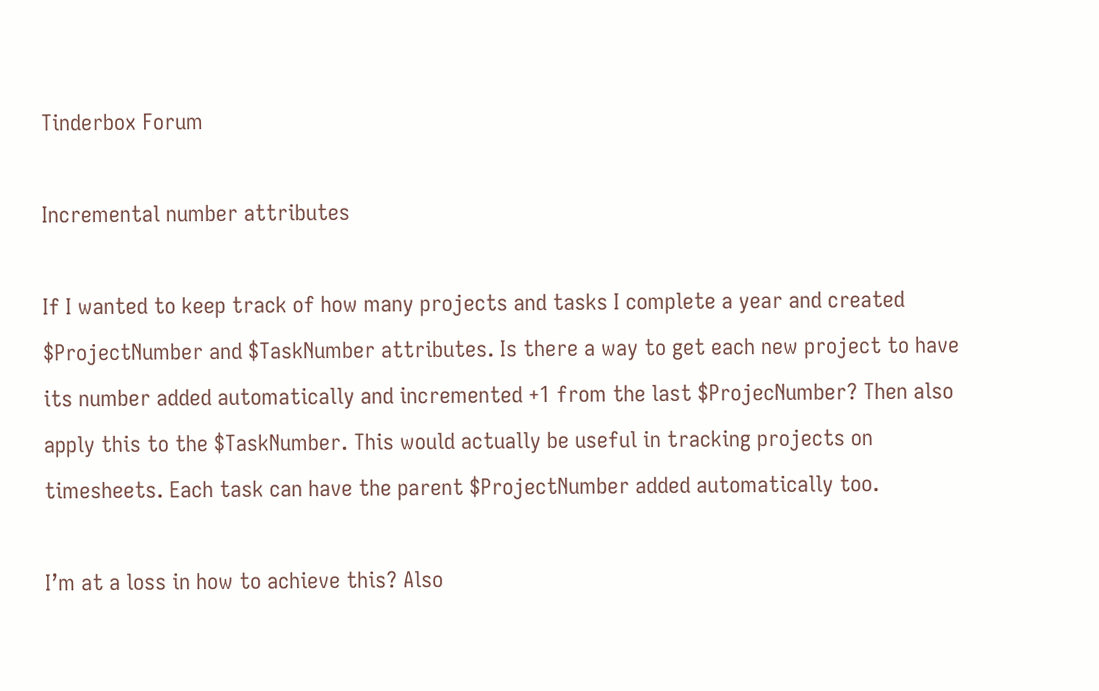Tinderbox Forum

Incremental number attributes

If I wanted to keep track of how many projects and tasks I complete a year and created $ProjectNumber and $TaskNumber attributes. Is there a way to get each new project to have its number added automatically and incremented +1 from the last $ProjecNumber? Then also apply this to the $TaskNumber. This would actually be useful in tracking projects on timesheets. Each task can have the parent $ProjectNumber added automatically too.

I’m at a loss in how to achieve this? Also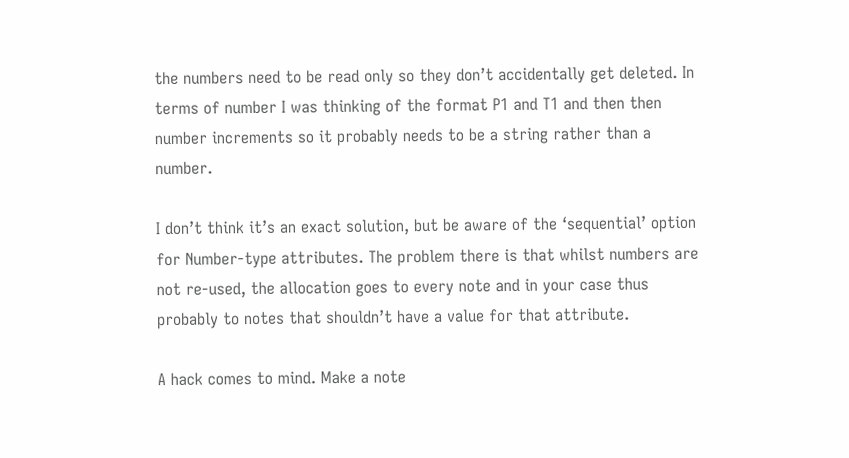the numbers need to be read only so they don’t accidentally get deleted. In terms of number I was thinking of the format P1 and T1 and then then number increments so it probably needs to be a string rather than a number.

I don’t think it’s an exact solution, but be aware of the ‘sequential’ option for Number-type attributes. The problem there is that whilst numbers are not re-used, the allocation goes to every note and in your case thus probably to notes that shouldn’t have a value for that attribute.

A hack comes to mind. Make a note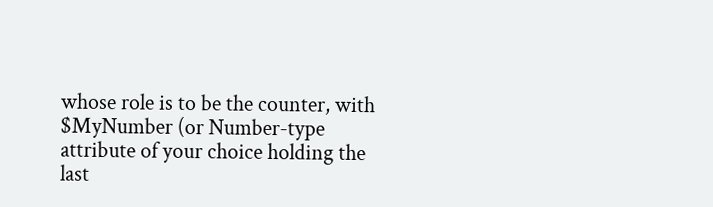whose role is to be the counter, with $MyNumber (or Number-type attribute of your choice holding the last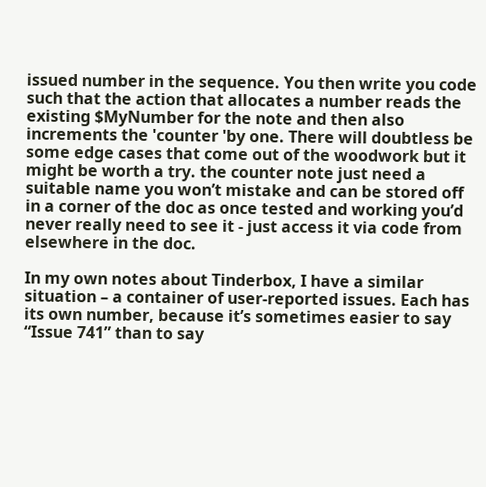issued number in the sequence. You then write you code such that the action that allocates a number reads the existing $MyNumber for the note and then also increments the 'counter 'by one. There will doubtless be some edge cases that come out of the woodwork but it might be worth a try. the counter note just need a suitable name you won’t mistake and can be stored off in a corner of the doc as once tested and working you’d never really need to see it - just access it via code from elsewhere in the doc.

In my own notes about Tinderbox, I have a similar situation – a container of user-reported issues. Each has its own number, because it’s sometimes easier to say “Issue 741” than to say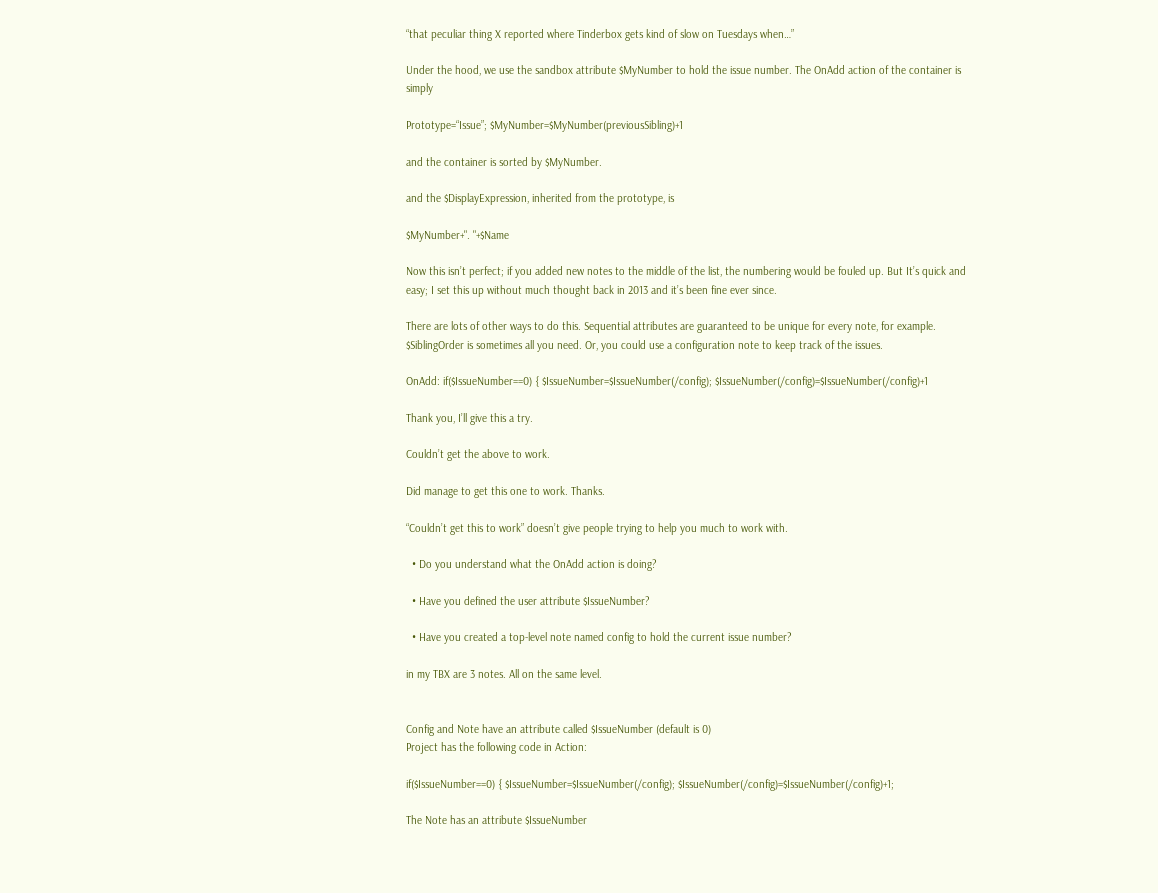“that peculiar thing X reported where Tinderbox gets kind of slow on Tuesdays when…”

Under the hood, we use the sandbox attribute $MyNumber to hold the issue number. The OnAdd action of the container is simply

Prototype=“Issue”; $MyNumber=$MyNumber(previousSibling)+1

and the container is sorted by $MyNumber.

and the $DisplayExpression, inherited from the prototype, is

$MyNumber+". "+$Name

Now this isn’t perfect; if you added new notes to the middle of the list, the numbering would be fouled up. But It’s quick and easy; I set this up without much thought back in 2013 and it’s been fine ever since.

There are lots of other ways to do this. Sequential attributes are guaranteed to be unique for every note, for example. $SiblingOrder is sometimes all you need. Or, you could use a configuration note to keep track of the issues.

OnAdd: if($IssueNumber==0) { $IssueNumber=$IssueNumber(/config); $IssueNumber(/config)=$IssueNumber(/config)+1

Thank you, I’ll give this a try.

Couldn’t get the above to work.

Did manage to get this one to work. Thanks.

“Couldn’t get this to work” doesn’t give people trying to help you much to work with.

  • Do you understand what the OnAdd action is doing?

  • Have you defined the user attribute $IssueNumber?

  • Have you created a top-level note named config to hold the current issue number?

in my TBX are 3 notes. All on the same level.


Config and Note have an attribute called $IssueNumber (default is 0)
Project has the following code in Action:

if($IssueNumber==0) { $IssueNumber=$IssueNumber(/config); $IssueNumber(/config)=$IssueNumber(/config)+1;

The Note has an attribute $IssueNumber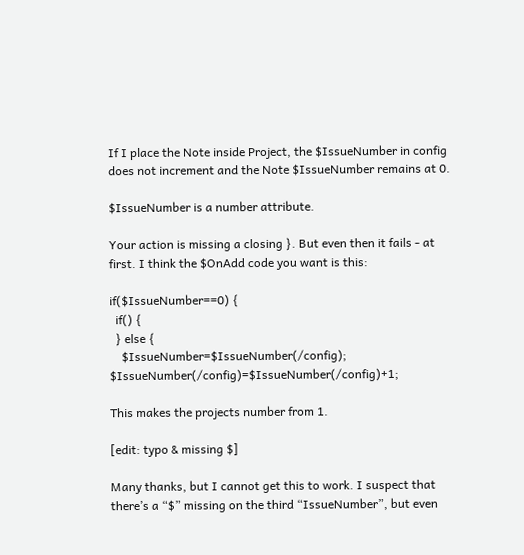If I place the Note inside Project, the $IssueNumber in config does not increment and the Note $IssueNumber remains at 0.

$IssueNumber is a number attribute.

Your action is missing a closing }. But even then it fails - at first. I think the $OnAdd code you want is this:

if($IssueNumber==0) {
  if() {
  } else {
    $IssueNumber=$IssueNumber(/config); $IssueNumber(/config)=$IssueNumber(/config)+1;

This makes the projects number from 1.

[edit: typo & missing $]

Many thanks, but I cannot get this to work. I suspect that there’s a “$” missing on the third “IssueNumber”, but even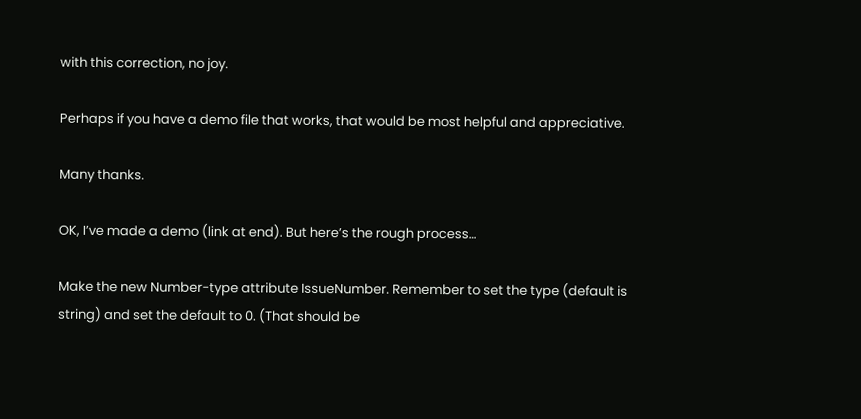with this correction, no joy.

Perhaps if you have a demo file that works, that would be most helpful and appreciative.

Many thanks.

OK, I’ve made a demo (link at end). But here’s the rough process…

Make the new Number-type attribute IssueNumber. Remember to set the type (default is string) and set the default to 0. (That should be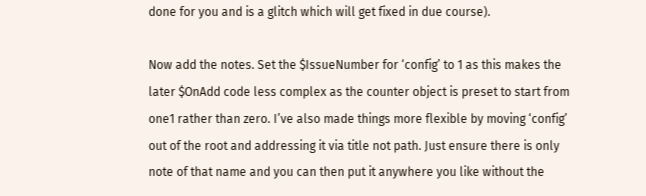done for you and is a glitch which will get fixed in due course).

Now add the notes. Set the $IssueNumber for ‘config’ to 1 as this makes the later $OnAdd code less complex as the counter object is preset to start from one1 rather than zero. I’ve also made things more flexible by moving ‘config’ out of the root and addressing it via title not path. Just ensure there is only note of that name and you can then put it anywhere you like without the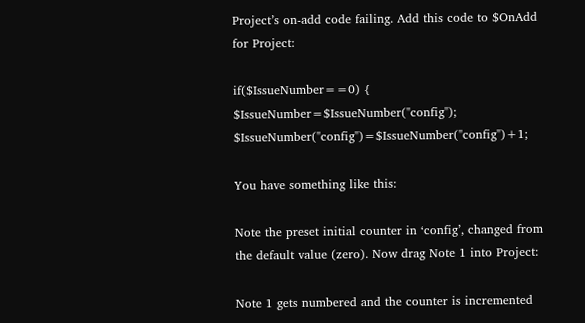Project’s on-add code failing. Add this code to $OnAdd for Project:

if($IssueNumber==0) {
$IssueNumber=$IssueNumber("config"); $IssueNumber("config")=$IssueNumber("config")+1;

You have something like this:

Note the preset initial counter in ‘config’, changed from the default value (zero). Now drag Note 1 into Project:

Note 1 gets numbered and the counter is incremented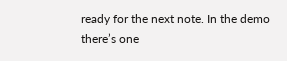ready for the next note. In the demo there’s one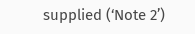supplied (‘Note 2’)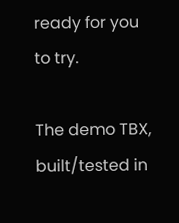ready for you to try.

The demo TBX, built/tested in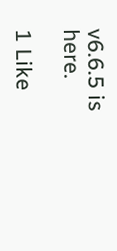v6.6.5 is here.

1 Like